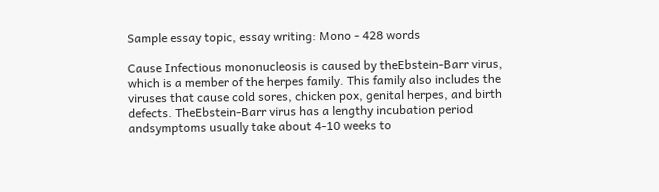Sample essay topic, essay writing: Mono - 428 words

Cause Infectious mononucleosis is caused by theEbstein-Barr virus, which is a member of the herpes family. This family also includes the viruses that cause cold sores, chicken pox, genital herpes, and birth defects. TheEbstein-Barr virus has a lengthy incubation period andsymptoms usually take about 4-10 weeks to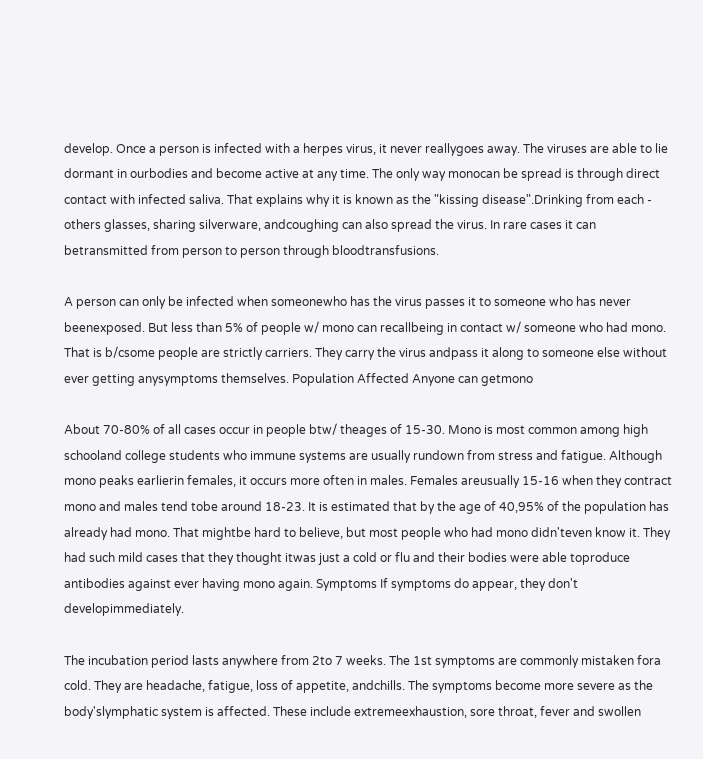develop. Once a person is infected with a herpes virus, it never reallygoes away. The viruses are able to lie dormant in ourbodies and become active at any time. The only way monocan be spread is through direct contact with infected saliva. That explains why it is known as the "kissing disease".Drinking from each - others glasses, sharing silverware, andcoughing can also spread the virus. In rare cases it can betransmitted from person to person through bloodtransfusions.

A person can only be infected when someonewho has the virus passes it to someone who has never beenexposed. But less than 5% of people w/ mono can recallbeing in contact w/ someone who had mono. That is b/csome people are strictly carriers. They carry the virus andpass it along to someone else without ever getting anysymptoms themselves. Population Affected Anyone can getmono

About 70-80% of all cases occur in people btw/ theages of 15-30. Mono is most common among high schooland college students who immune systems are usually rundown from stress and fatigue. Although mono peaks earlierin females, it occurs more often in males. Females areusually 15-16 when they contract mono and males tend tobe around 18-23. It is estimated that by the age of 40,95% of the population has already had mono. That mightbe hard to believe, but most people who had mono didn'teven know it. They had such mild cases that they thought itwas just a cold or flu and their bodies were able toproduce antibodies against ever having mono again. Symptoms If symptoms do appear, they don't developimmediately.

The incubation period lasts anywhere from 2to 7 weeks. The 1st symptoms are commonly mistaken fora cold. They are headache, fatigue, loss of appetite, andchills. The symptoms become more severe as the body'slymphatic system is affected. These include extremeexhaustion, sore throat, fever and swollen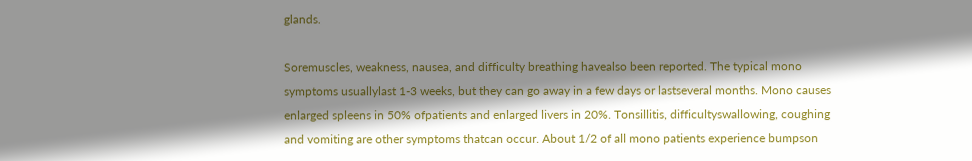glands.

Soremuscles, weakness, nausea, and difficulty breathing havealso been reported. The typical mono symptoms usuallylast 1-3 weeks, but they can go away in a few days or lastseveral months. Mono causes enlarged spleens in 50% ofpatients and enlarged livers in 20%. Tonsillitis, difficultyswallowing, coughing and vomiting are other symptoms thatcan occur. About 1/2 of all mono patients experience bumpson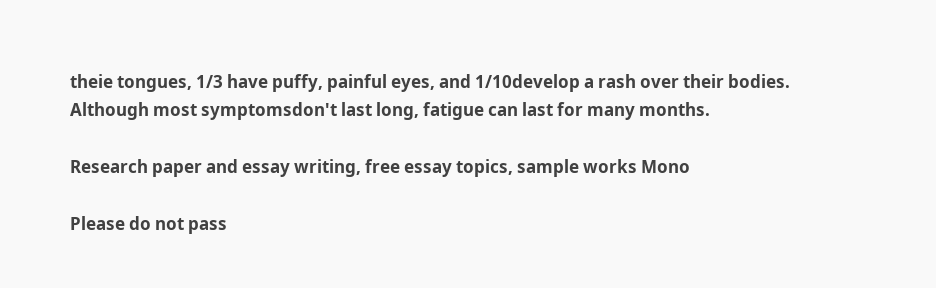theie tongues, 1/3 have puffy, painful eyes, and 1/10develop a rash over their bodies. Although most symptomsdon't last long, fatigue can last for many months.

Research paper and essay writing, free essay topics, sample works Mono

Please do not pass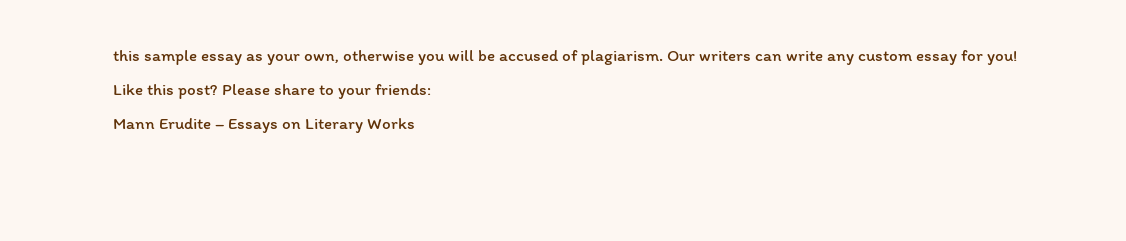this sample essay as your own, otherwise you will be accused of plagiarism. Our writers can write any custom essay for you!
Like this post? Please share to your friends:
Mann Erudite – Essays on Literary Works